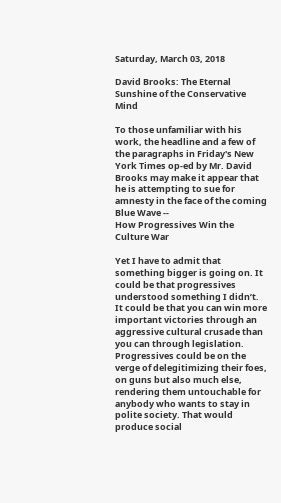Saturday, March 03, 2018

David Brooks: The Eternal Sunshine of the Conservative Mind

To those unfamiliar with his work, the headline and a few of the paragraphs in Friday's New York Times op-ed by Mr. David Brooks may make it appear that he is attempting to sue for amnesty in the face of the coming Blue Wave --
How Progressives Win the Culture War

Yet I have to admit that something bigger is going on. It could be that progressives understood something I didn’t. It could be that you can win more important victories through an aggressive cultural crusade than you can through legislation. Progressives could be on the verge of delegitimizing their foes, on guns but also much else, rendering them untouchable for anybody who wants to stay in polite society. That would produce social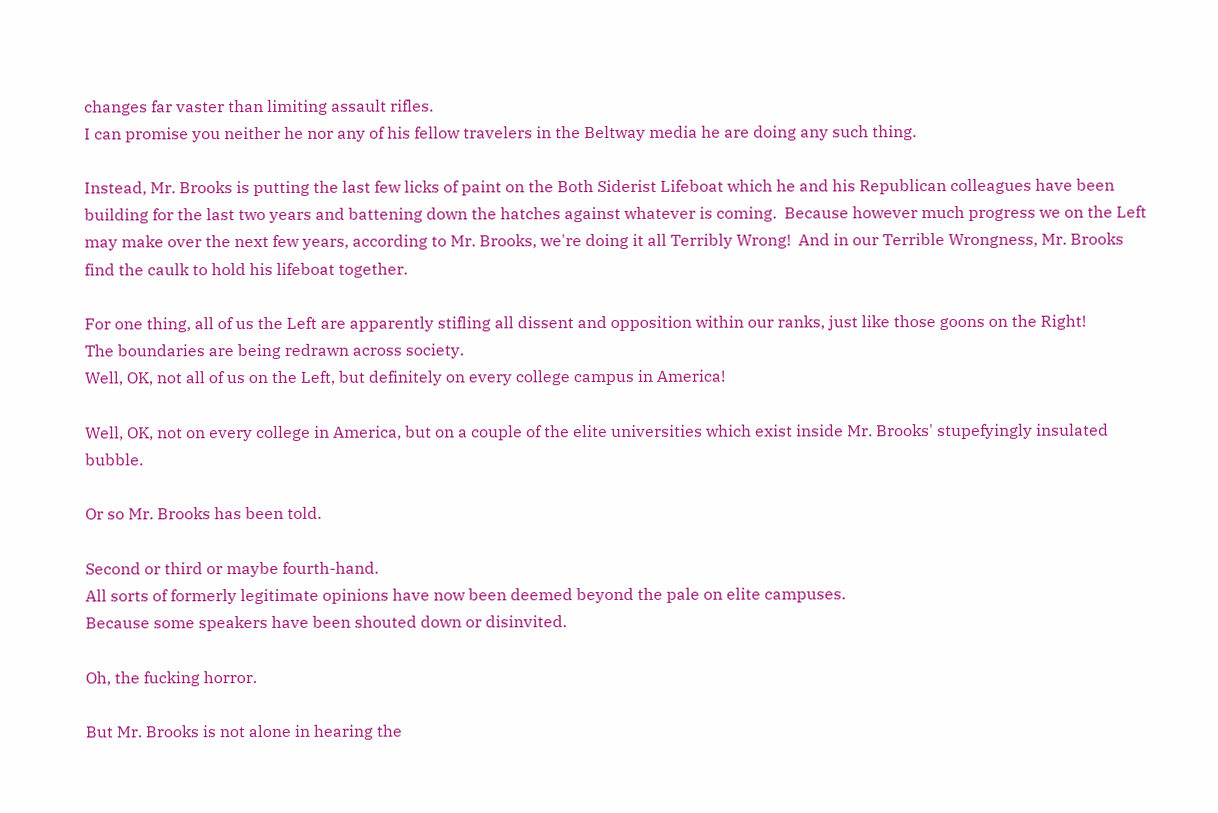changes far vaster than limiting assault rifles.
I can promise you neither he nor any of his fellow travelers in the Beltway media he are doing any such thing.

Instead, Mr. Brooks is putting the last few licks of paint on the Both Siderist Lifeboat which he and his Republican colleagues have been building for the last two years and battening down the hatches against whatever is coming.  Because however much progress we on the Left may make over the next few years, according to Mr. Brooks, we're doing it all Terribly Wrong!  And in our Terrible Wrongness, Mr. Brooks find the caulk to hold his lifeboat together.

For one thing, all of us the Left are apparently stifling all dissent and opposition within our ranks, just like those goons on the Right!
The boundaries are being redrawn across society.
Well, OK, not all of us on the Left, but definitely on every college campus in America!

Well, OK, not on every college in America, but on a couple of the elite universities which exist inside Mr. Brooks' stupefyingly insulated bubble.

Or so Mr. Brooks has been told.

Second or third or maybe fourth-hand.
All sorts of formerly legitimate opinions have now been deemed beyond the pale on elite campuses.
Because some speakers have been shouted down or disinvited.

Oh, the fucking horror.

But Mr. Brooks is not alone in hearing the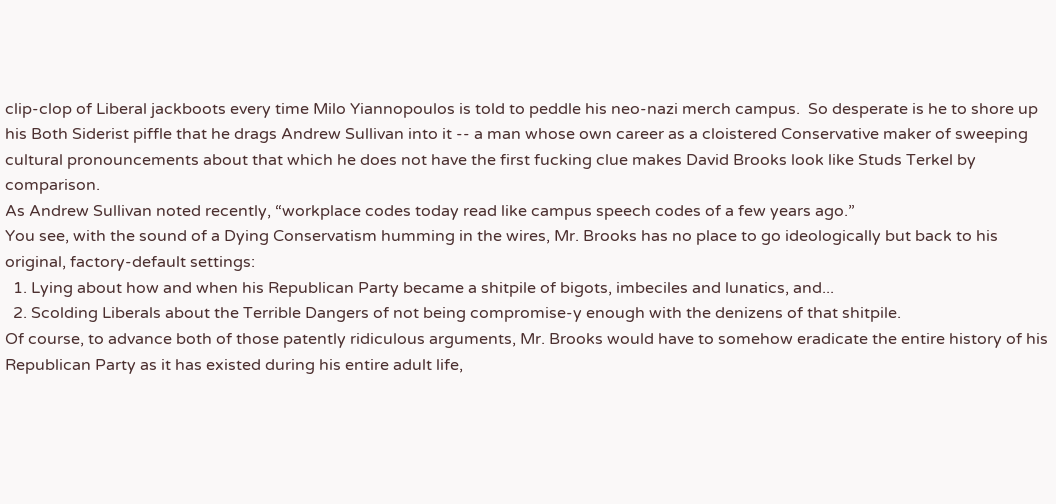clip-clop of Liberal jackboots every time Milo Yiannopoulos is told to peddle his neo-nazi merch campus.  So desperate is he to shore up his Both Siderist piffle that he drags Andrew Sullivan into it -- a man whose own career as a cloistered Conservative maker of sweeping cultural pronouncements about that which he does not have the first fucking clue makes David Brooks look like Studs Terkel by comparison.
As Andrew Sullivan noted recently, “workplace codes today read like campus speech codes of a few years ago.”
You see, with the sound of a Dying Conservatism humming in the wires, Mr. Brooks has no place to go ideologically but back to his original, factory-default settings:
  1. Lying about how and when his Republican Party became a shitpile of bigots, imbeciles and lunatics, and...
  2. Scolding Liberals about the Terrible Dangers of not being compromise-y enough with the denizens of that shitpile.
Of course, to advance both of those patently ridiculous arguments, Mr. Brooks would have to somehow eradicate the entire history of his Republican Party as it has existed during his entire adult life,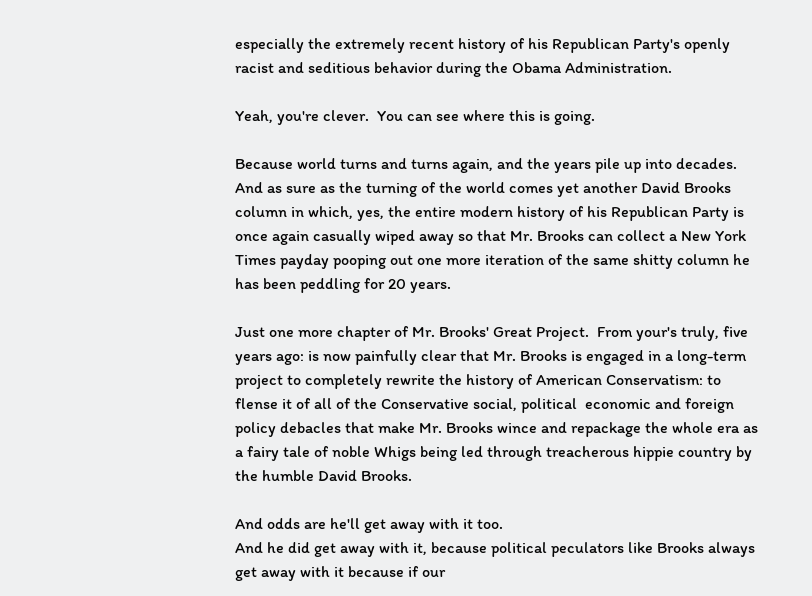especially the extremely recent history of his Republican Party's openly racist and seditious behavior during the Obama Administration.

Yeah, you're clever.  You can see where this is going.

Because world turns and turns again, and the years pile up into decades.  And as sure as the turning of the world comes yet another David Brooks column in which, yes, the entire modern history of his Republican Party is once again casually wiped away so that Mr. Brooks can collect a New York Times payday pooping out one more iteration of the same shitty column he has been peddling for 20 years.

Just one more chapter of Mr. Brooks' Great Project.  From your's truly, five years ago: is now painfully clear that Mr. Brooks is engaged in a long-term project to completely rewrite the history of American Conservatism: to flense it of all of the Conservative social, political  economic and foreign policy debacles that make Mr. Brooks wince and repackage the whole era as a fairy tale of noble Whigs being led through treacherous hippie country by the humble David Brooks.

And odds are he'll get away with it too.
And he did get away with it, because political peculators like Brooks always get away with it because if our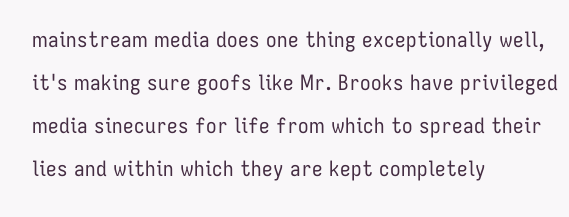mainstream media does one thing exceptionally well, it's making sure goofs like Mr. Brooks have privileged media sinecures for life from which to spread their lies and within which they are kept completely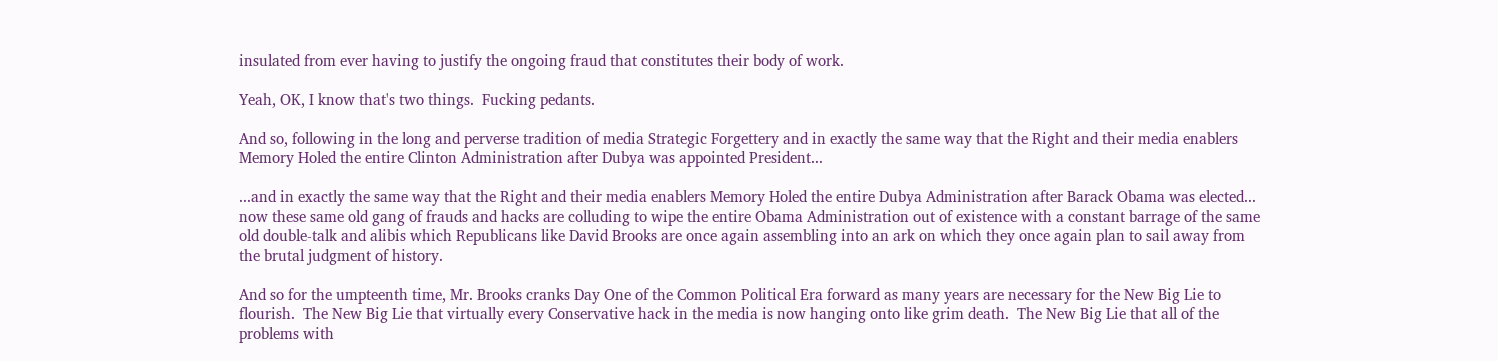insulated from ever having to justify the ongoing fraud that constitutes their body of work.

Yeah, OK, I know that's two things.  Fucking pedants.

And so, following in the long and perverse tradition of media Strategic Forgettery and in exactly the same way that the Right and their media enablers Memory Holed the entire Clinton Administration after Dubya was appointed President...

...and in exactly the same way that the Right and their media enablers Memory Holed the entire Dubya Administration after Barack Obama was elected... now these same old gang of frauds and hacks are colluding to wipe the entire Obama Administration out of existence with a constant barrage of the same old double-talk and alibis which Republicans like David Brooks are once again assembling into an ark on which they once again plan to sail away from the brutal judgment of history.

And so for the umpteenth time, Mr. Brooks cranks Day One of the Common Political Era forward as many years are necessary for the New Big Lie to flourish.  The New Big Lie that virtually every Conservative hack in the media is now hanging onto like grim death.  The New Big Lie that all of the problems with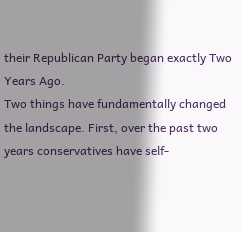their Republican Party began exactly Two Years Ago.
Two things have fundamentally changed the landscape. First, over the past two years conservatives have self-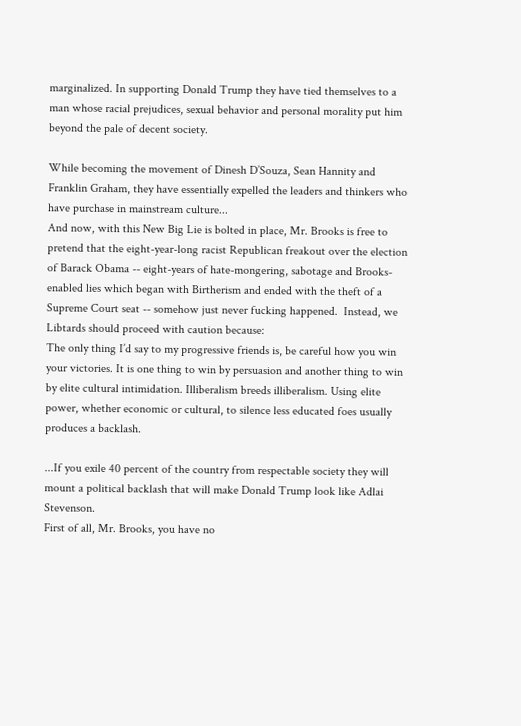marginalized. In supporting Donald Trump they have tied themselves to a man whose racial prejudices, sexual behavior and personal morality put him beyond the pale of decent society.

While becoming the movement of Dinesh D’Souza, Sean Hannity and Franklin Graham, they have essentially expelled the leaders and thinkers who have purchase in mainstream culture...
And now, with this New Big Lie is bolted in place, Mr. Brooks is free to pretend that the eight-year-long racist Republican freakout over the election of Barack Obama -- eight-years of hate-mongering, sabotage and Brooks-enabled lies which began with Birtherism and ended with the theft of a Supreme Court seat -- somehow just never fucking happened.  Instead, we Libtards should proceed with caution because:
The only thing I’d say to my progressive friends is, be careful how you win your victories. It is one thing to win by persuasion and another thing to win by elite cultural intimidation. Illiberalism breeds illiberalism. Using elite power, whether economic or cultural, to silence less educated foes usually produces a backlash.

...If you exile 40 percent of the country from respectable society they will mount a political backlash that will make Donald Trump look like Adlai Stevenson.
First of all, Mr. Brooks, you have no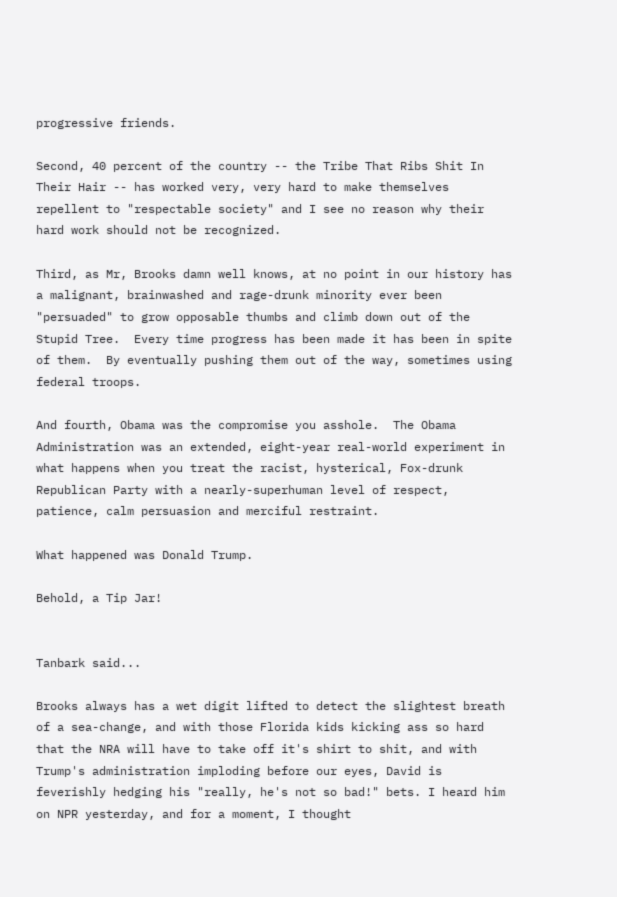progressive friends.

Second, 40 percent of the country -- the Tribe That Ribs Shit In Their Hair -- has worked very, very hard to make themselves repellent to "respectable society" and I see no reason why their hard work should not be recognized.

Third, as Mr, Brooks damn well knows, at no point in our history has a malignant, brainwashed and rage-drunk minority ever been "persuaded" to grow opposable thumbs and climb down out of the Stupid Tree.  Every time progress has been made it has been in spite of them.  By eventually pushing them out of the way, sometimes using federal troops.

And fourth, Obama was the compromise you asshole.  The Obama Administration was an extended, eight-year real-world experiment in what happens when you treat the racist, hysterical, Fox-drunk Republican Party with a nearly-superhuman level of respect, patience, calm persuasion and merciful restraint.

What happened was Donald Trump.

Behold, a Tip Jar!


Tanbark said...

Brooks always has a wet digit lifted to detect the slightest breath of a sea-change, and with those Florida kids kicking ass so hard that the NRA will have to take off it's shirt to shit, and with Trump's administration imploding before our eyes, David is feverishly hedging his "really, he's not so bad!" bets. I heard him on NPR yesterday, and for a moment, I thought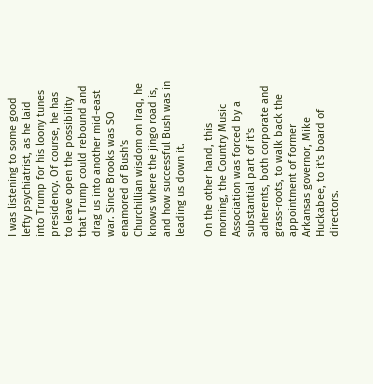I was listening to some good lefty psychiatrist, as he laid into Trump for his loony tunes presidency. Of course, he has to leave open the possibility that Trump could rebound and drag us into another mid-east war. Since Brooks was SO enamored of Bush's Churchillian wisdom on Iraq, he knows where the jingo road is, and how successful Bush was in leading us down it.

On the other hand, this morning, the Country Music Association was forced by a substantial part of it's adherents, both corporate and grass-roots, to walk back the appointment of former Arkansas governor, Mike Huckabee, to it's board of directors.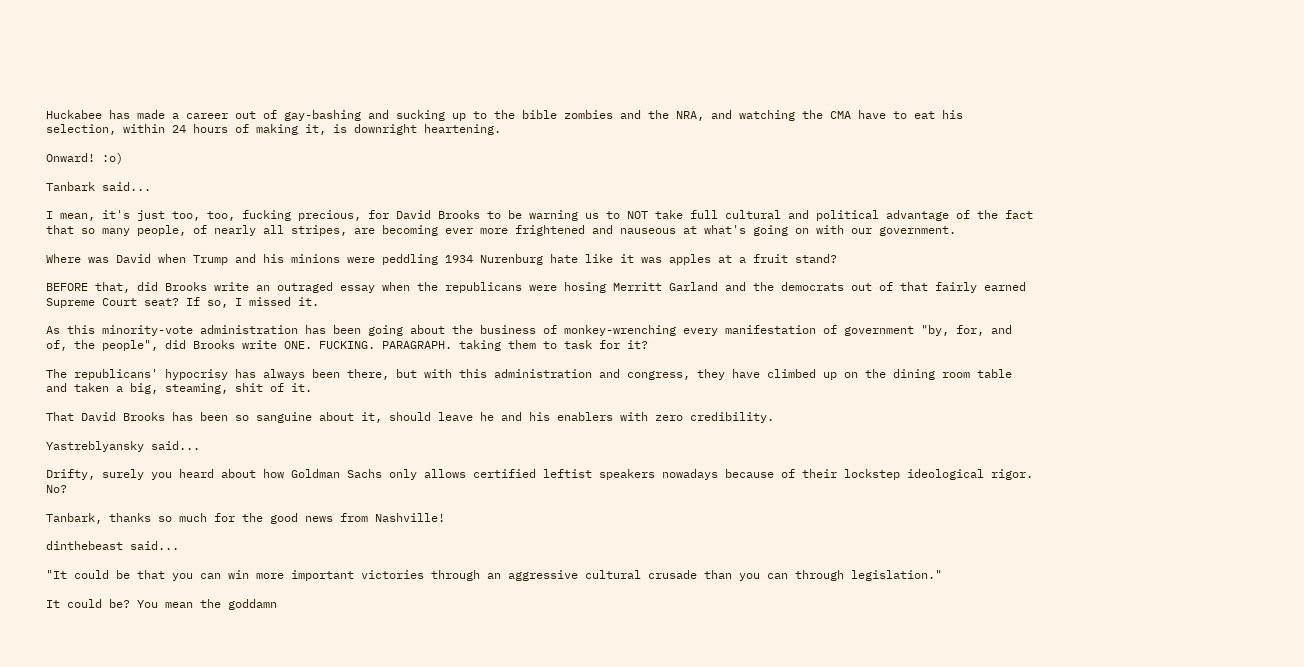Huckabee has made a career out of gay-bashing and sucking up to the bible zombies and the NRA, and watching the CMA have to eat his selection, within 24 hours of making it, is downright heartening.

Onward! :o)

Tanbark said...

I mean, it's just too, too, fucking precious, for David Brooks to be warning us to NOT take full cultural and political advantage of the fact that so many people, of nearly all stripes, are becoming ever more frightened and nauseous at what's going on with our government.

Where was David when Trump and his minions were peddling 1934 Nurenburg hate like it was apples at a fruit stand?

BEFORE that, did Brooks write an outraged essay when the republicans were hosing Merritt Garland and the democrats out of that fairly earned Supreme Court seat? If so, I missed it.

As this minority-vote administration has been going about the business of monkey-wrenching every manifestation of government "by, for, and of, the people", did Brooks write ONE. FUCKING. PARAGRAPH. taking them to task for it?

The republicans' hypocrisy has always been there, but with this administration and congress, they have climbed up on the dining room table and taken a big, steaming, shit of it.

That David Brooks has been so sanguine about it, should leave he and his enablers with zero credibility.

Yastreblyansky said...

Drifty, surely you heard about how Goldman Sachs only allows certified leftist speakers nowadays because of their lockstep ideological rigor. No?

Tanbark, thanks so much for the good news from Nashville!

dinthebeast said...

"It could be that you can win more important victories through an aggressive cultural crusade than you can through legislation."

It could be? You mean the goddamn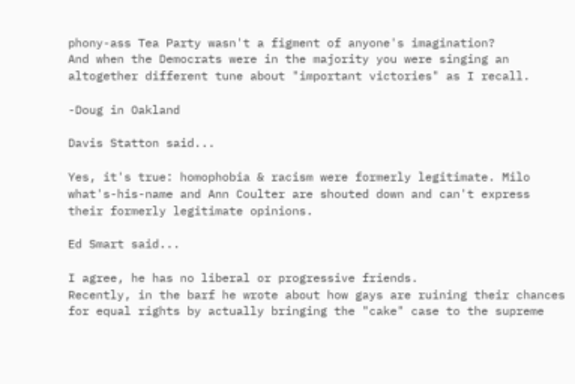phony-ass Tea Party wasn't a figment of anyone's imagination?
And when the Democrats were in the majority you were singing an altogether different tune about "important victories" as I recall.

-Doug in Oakland

Davis Statton said...

Yes, it's true: homophobia & racism were formerly legitimate. Milo what's-his-name and Ann Coulter are shouted down and can't express their formerly legitimate opinions.

Ed Smart said...

I agree, he has no liberal or progressive friends.
Recently, in the barf he wrote about how gays are ruining their chances for equal rights by actually bringing the "cake" case to the supreme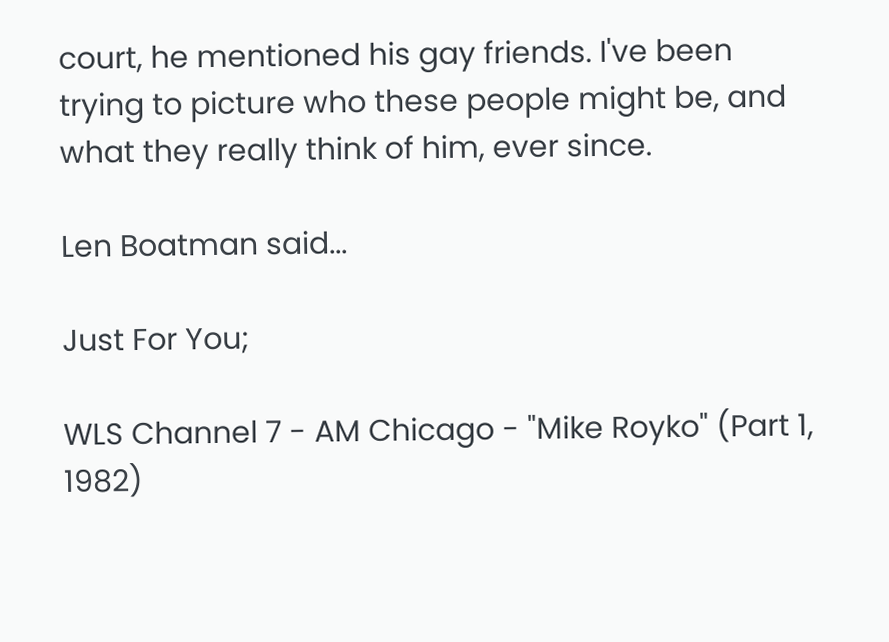court, he mentioned his gay friends. I've been trying to picture who these people might be, and what they really think of him, ever since.

Len Boatman said...

Just For You;

WLS Channel 7 - AM Chicago - "Mike Royko" (Part 1, 1982)